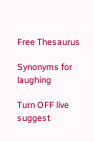Free Thesaurus

Synonyms for laughing

Turn OFF live suggest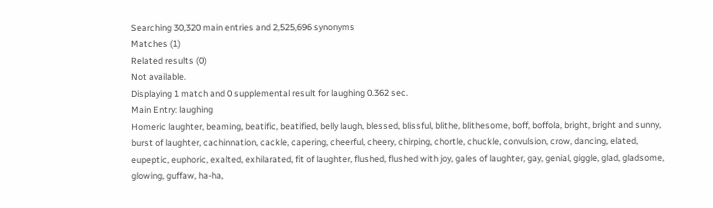Searching 30,320 main entries and 2,525,696 synonyms
Matches (1)
Related results (0)
Not available.
Displaying 1 match and 0 supplemental result for laughing 0.362 sec.
Main Entry: laughing
Homeric laughter, beaming, beatific, beatified, belly laugh, blessed, blissful, blithe, blithesome, boff, boffola, bright, bright and sunny, burst of laughter, cachinnation, cackle, capering, cheerful, cheery, chirping, chortle, chuckle, convulsion, crow, dancing, elated, eupeptic, euphoric, exalted, exhilarated, fit of laughter, flushed, flushed with joy, gales of laughter, gay, genial, giggle, glad, gladsome, glowing, guffaw, ha-ha,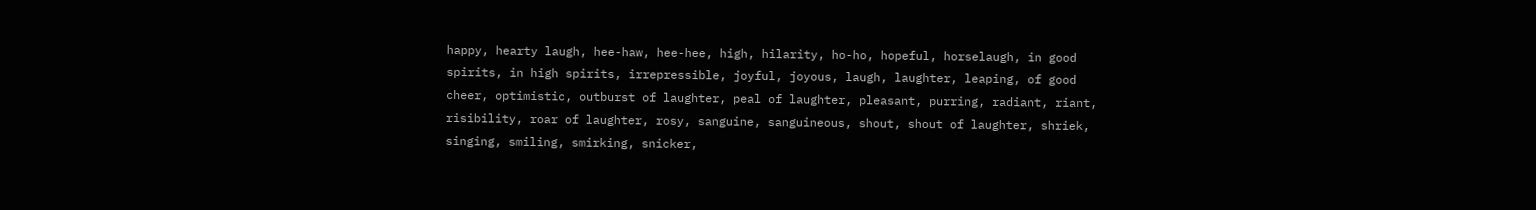happy, hearty laugh, hee-haw, hee-hee, high, hilarity, ho-ho, hopeful, horselaugh, in good spirits, in high spirits, irrepressible, joyful, joyous, laugh, laughter, leaping, of good cheer, optimistic, outburst of laughter, peal of laughter, pleasant, purring, radiant, riant, risibility, roar of laughter, rosy, sanguine, sanguineous, shout, shout of laughter, shriek, singing, smiling, smirking, snicker,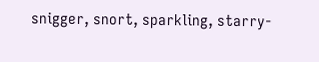snigger, snort, sparkling, starry-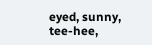eyed, sunny, tee-hee,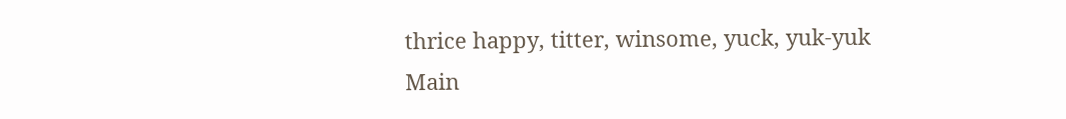thrice happy, titter, winsome, yuck, yuk-yuk
Main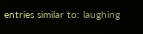entries similar to: laughing